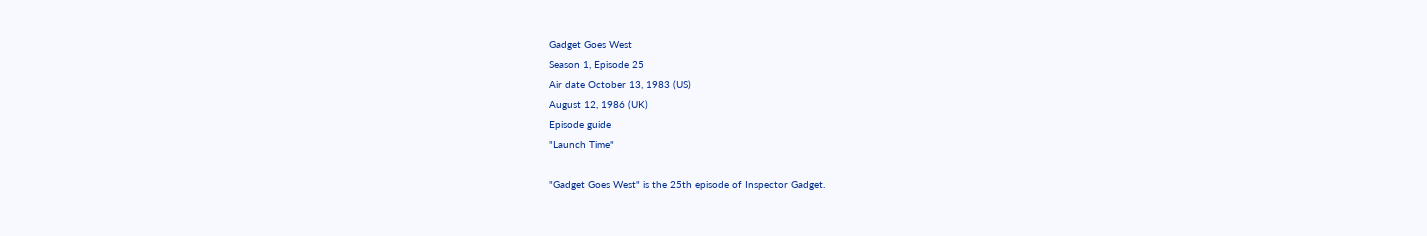Gadget Goes West
Season 1, Episode 25
Air date October 13, 1983 (US)
August 12, 1986 (UK)
Episode guide
"Launch Time"

"Gadget Goes West" is the 25th episode of Inspector Gadget.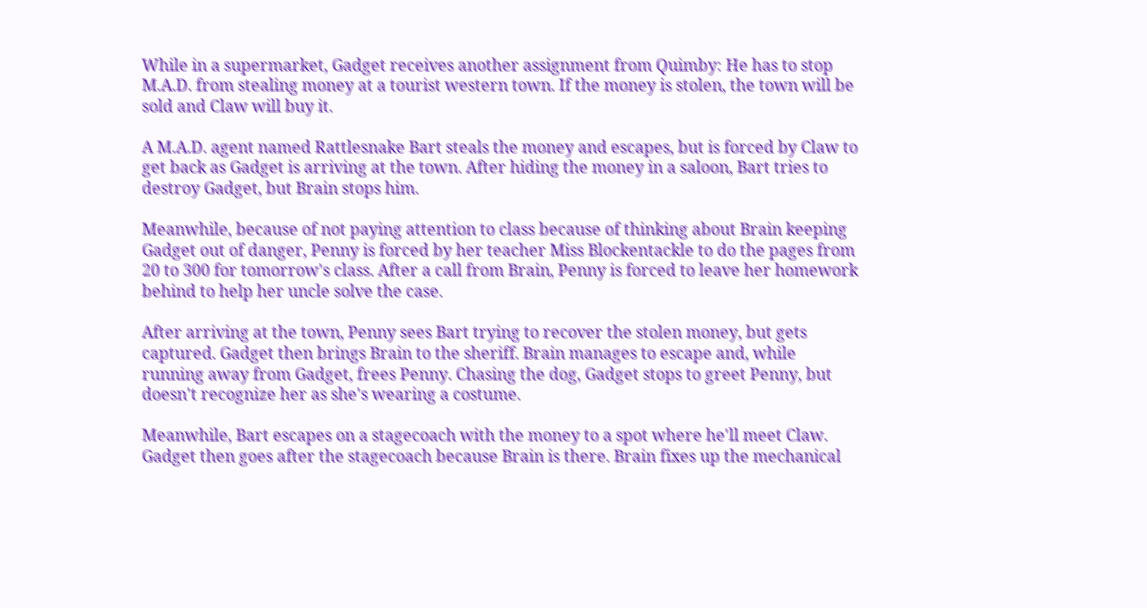While in a supermarket, Gadget receives another assignment from Quimby: He has to stop M.A.D. from stealing money at a tourist western town. If the money is stolen, the town will be sold and Claw will buy it.

A M.A.D. agent named Rattlesnake Bart steals the money and escapes, but is forced by Claw to get back as Gadget is arriving at the town. After hiding the money in a saloon, Bart tries to destroy Gadget, but Brain stops him.

Meanwhile, because of not paying attention to class because of thinking about Brain keeping Gadget out of danger, Penny is forced by her teacher Miss Blockentackle to do the pages from 20 to 300 for tomorrow's class. After a call from Brain, Penny is forced to leave her homework behind to help her uncle solve the case.

After arriving at the town, Penny sees Bart trying to recover the stolen money, but gets captured. Gadget then brings Brain to the sheriff. Brain manages to escape and, while running away from Gadget, frees Penny. Chasing the dog, Gadget stops to greet Penny, but doesn't recognize her as she's wearing a costume.

Meanwhile, Bart escapes on a stagecoach with the money to a spot where he'll meet Claw. Gadget then goes after the stagecoach because Brain is there. Brain fixes up the mechanical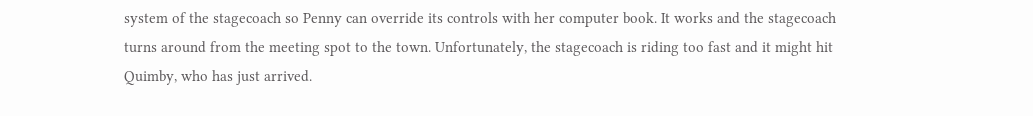system of the stagecoach so Penny can override its controls with her computer book. It works and the stagecoach turns around from the meeting spot to the town. Unfortunately, the stagecoach is riding too fast and it might hit Quimby, who has just arrived.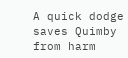A quick dodge saves Quimby from harm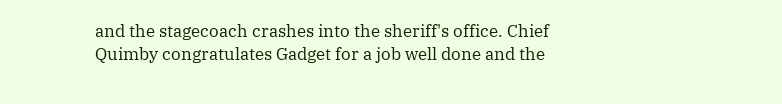and the stagecoach crashes into the sheriff's office. Chief Quimby congratulates Gadget for a job well done and the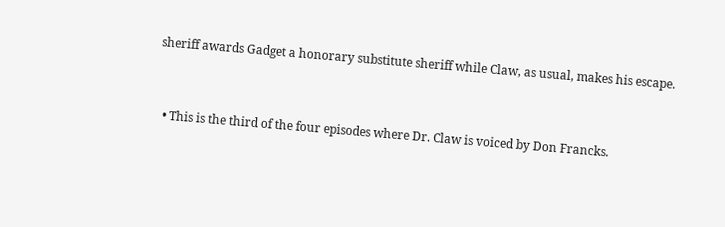sheriff awards Gadget a honorary substitute sheriff while Claw, as usual, makes his escape.


  • This is the third of the four episodes where Dr. Claw is voiced by Don Francks.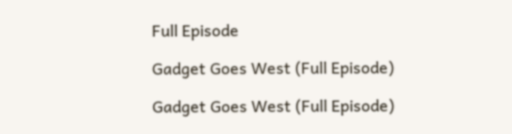Full Episode

Gadget Goes West (Full Episode)

Gadget Goes West (Full Episode)